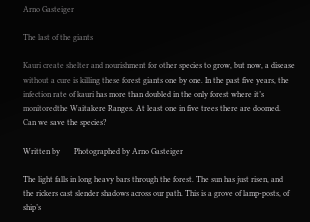Arno Gasteiger

The last of the giants

Kauri create shelter and nourishment for other species to grow, but now, a disease without a cure is killing these forest giants one by one. In the past five years, the infection rate of kauri has more than doubled in the only forest where it’s monitoredthe Waitakere Ranges. At least one in five trees there are doomed. Can we save the species?

Written by       Photographed by Arno Gasteiger

The light falls in long heavy bars through the forest. The sun has just risen, and the rickers cast slender shadows across our path. This is a grove of lamp-posts, of ship’s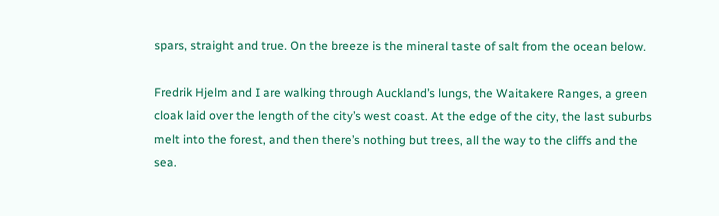spars, straight and true. On the breeze is the mineral taste of salt from the ocean below.

Fredrik Hjelm and I are walking through Auckland’s lungs, the Waitakere Ranges, a green cloak laid over the length of the city’s west coast. At the edge of the city, the last suburbs melt into the forest, and then there’s nothing but trees, all the way to the cliffs and the sea.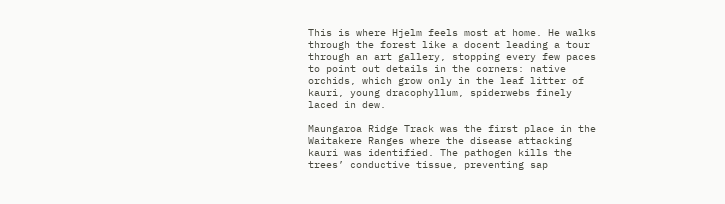This is where Hjelm feels most at home. He walks through the forest like a docent leading a tour through an art gallery, stopping every few paces to point out details in the corners: native orchids, which grow only in the leaf litter of kauri, young dracophyllum, spiderwebs finely laced in dew.

Maungaroa Ridge Track was the first place in the Waitakere Ranges where the disease attacking kauri was identified. The pathogen kills the trees’ conductive tissue, preventing sap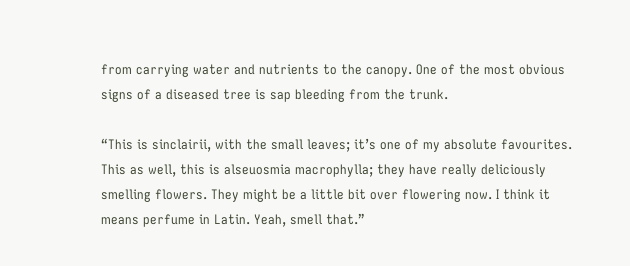from carrying water and nutrients to the canopy. One of the most obvious signs of a diseased tree is sap bleeding from the trunk.

“This is sinclairii, with the small leaves; it’s one of my absolute favourites. This as well, this is alseuosmia macrophylla; they have really deliciously smelling flowers. They might be a little bit over flowering now. I think it means perfume in Latin. Yeah, smell that.”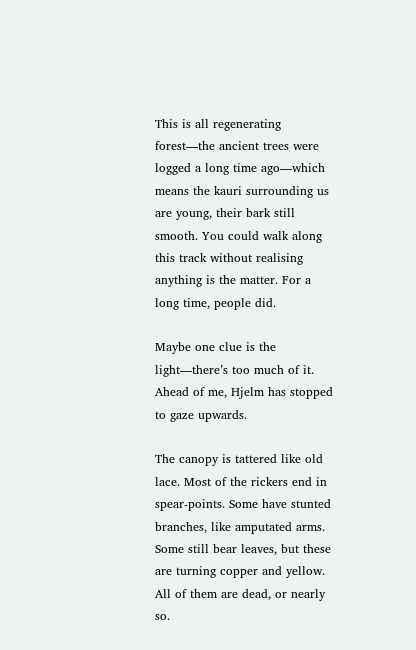This is all regenerating forest—the ancient trees were logged a long time ago—which means the kauri surrounding us are young, their bark still smooth. You could walk along this track without realising anything is the matter. For a long time, people did.

Maybe one clue is the light—there’s too much of it. Ahead of me, Hjelm has stopped to gaze upwards.

The canopy is tattered like old lace. Most of the rickers end in spear-points. Some have stunted branches, like amputated arms. Some still bear leaves, but these are turning copper and yellow. All of them are dead, or nearly so.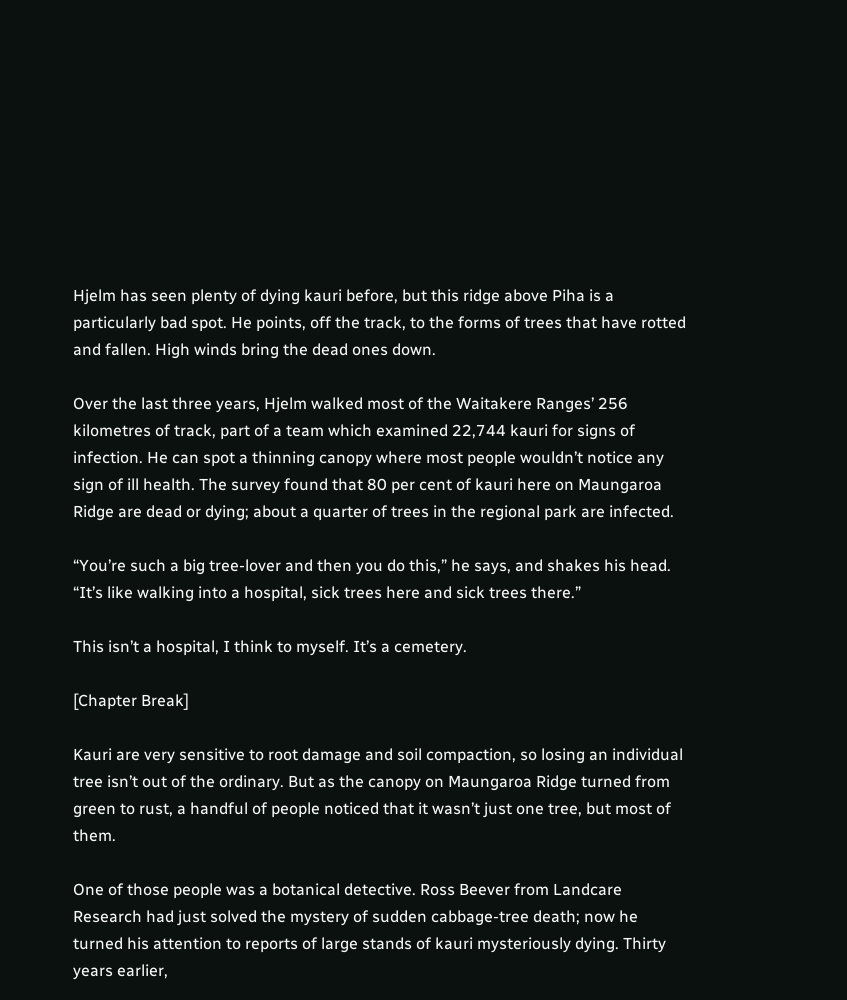Hjelm has seen plenty of dying kauri before, but this ridge above Piha is a particularly bad spot. He points, off the track, to the forms of trees that have rotted and fallen. High winds bring the dead ones down.

Over the last three years, Hjelm walked most of the Waitakere Ranges’ 256 kilometres of track, part of a team which examined 22,744 kauri for signs of infection. He can spot a thinning canopy where most people wouldn’t notice any sign of ill health. The survey found that 80 per cent of kauri here on Maungaroa Ridge are dead or dying; about a quarter of trees in the regional park are infected.

“You’re such a big tree-lover and then you do this,” he says, and shakes his head. “It’s like walking into a hospital, sick trees here and sick trees there.”

This isn’t a hospital, I think to myself. It’s a cemetery.

[Chapter Break]

Kauri are very sensitive to root damage and soil compaction, so losing an individual tree isn’t out of the ordinary. But as the canopy on Maungaroa Ridge turned from green to rust, a handful of people noticed that it wasn’t just one tree, but most of them.

One of those people was a botanical detective. Ross Beever from Landcare Research had just solved the mystery of sudden cabbage-tree death; now he turned his attention to reports of large stands of kauri mysteriously dying. Thirty years earlier,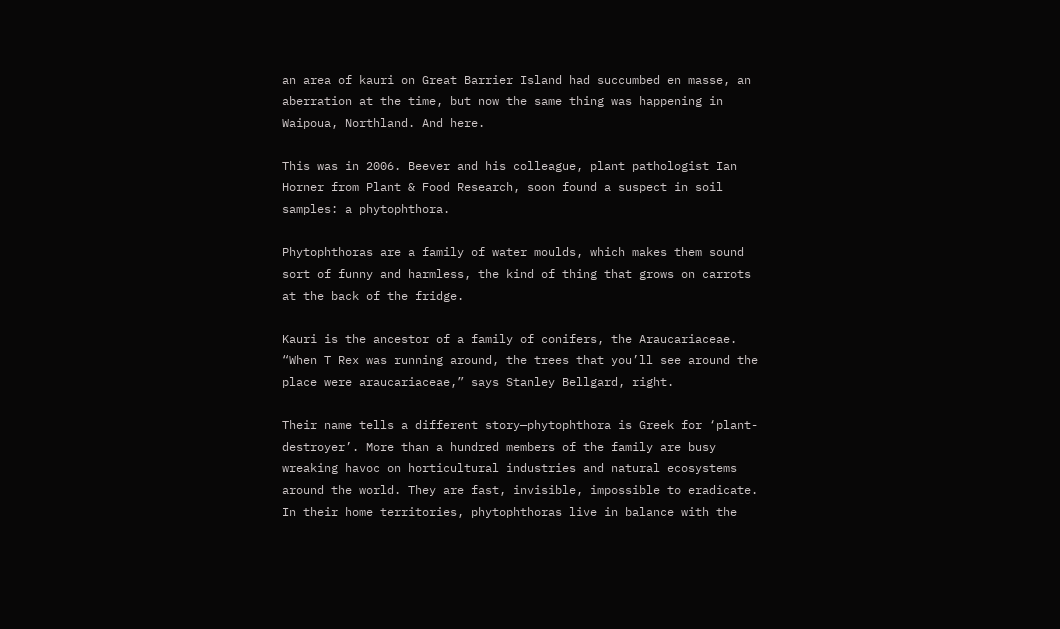an area of kauri on Great Barrier Island had succumbed en masse, an aberration at the time, but now the same thing was happening in Waipoua, Northland. And here.

This was in 2006. Beever and his colleague, plant pathologist Ian Horner from Plant & Food Research, soon found a suspect in soil samples: a phytophthora.

Phytophthoras are a family of water moulds, which makes them sound sort of funny and harmless, the kind of thing that grows on carrots at the back of the fridge.

Kauri is the ancestor of a family of conifers, the Araucariaceae. “When T Rex was running around, the trees that you’ll see around the place were araucariaceae,” says Stanley Bellgard, right.

Their name tells a different story—phytophthora is Greek for ‘plant-destroyer’. More than a hundred members of the family are busy wreaking havoc on horticultural industries and natural ecosystems around the world. They are fast, invisible, impossible to eradicate. In their home territories, phytophthoras live in balance with the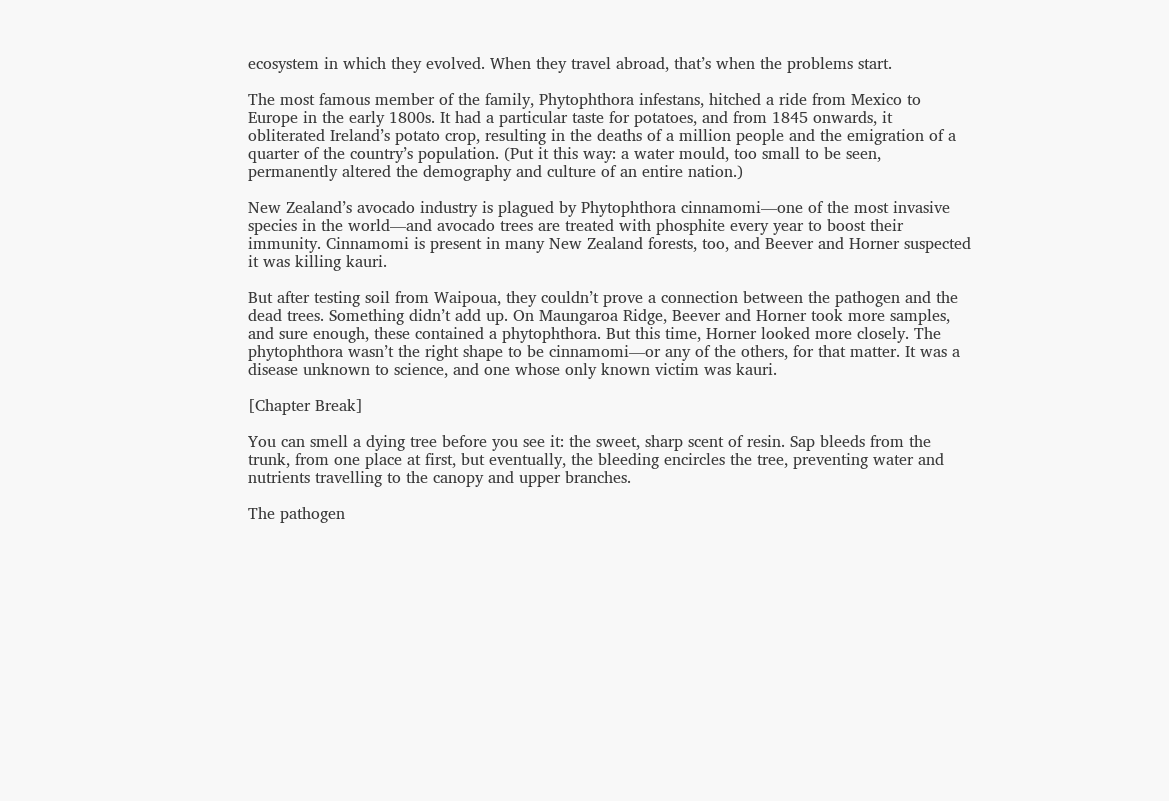ecosystem in which they evolved. When they travel abroad, that’s when the problems start.

The most famous member of the family, Phytophthora infestans, hitched a ride from Mexico to Europe in the early 1800s. It had a particular taste for potatoes, and from 1845 onwards, it obliterated Ireland’s potato crop, resulting in the deaths of a million people and the emigration of a quarter of the country’s population. (Put it this way: a water mould, too small to be seen, permanently altered the demography and culture of an entire nation.)

New Zealand’s avocado industry is plagued by Phytophthora cinnamomi—one of the most invasive species in the world—and avocado trees are treated with phosphite every year to boost their immunity. Cinnamomi is present in many New Zealand forests, too, and Beever and Horner suspected it was killing kauri.

But after testing soil from Waipoua, they couldn’t prove a connection between the pathogen and the dead trees. Something didn’t add up. On Maungaroa Ridge, Beever and Horner took more samples, and sure enough, these contained a phytophthora. But this time, Horner looked more closely. The phytophthora wasn’t the right shape to be cinnamomi—or any of the others, for that matter. It was a disease unknown to science, and one whose only known victim was kauri.

[Chapter Break]

You can smell a dying tree before you see it: the sweet, sharp scent of resin. Sap bleeds from the trunk, from one place at first, but eventually, the bleeding encircles the tree, preventing water and nutrients travelling to the canopy and upper branches.

The pathogen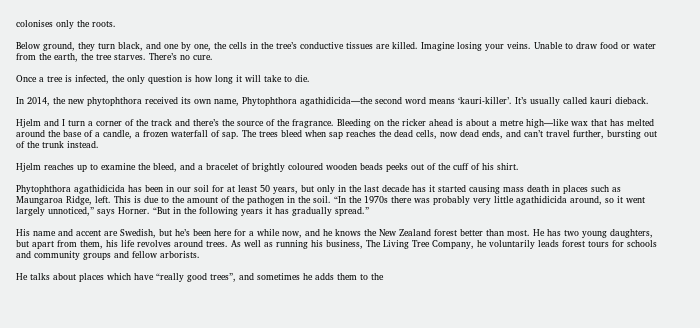colonises only the roots.

Below ground, they turn black, and one by one, the cells in the tree’s conductive tissues are killed. Imagine losing your veins. Unable to draw food or water from the earth, the tree starves. There’s no cure.

Once a tree is infected, the only question is how long it will take to die.

In 2014, the new phytophthora received its own name, Phytophthora agathidicida—the second word means ‘kauri-killer’. It’s usually called kauri dieback.

Hjelm and I turn a corner of the track and there’s the source of the fragrance. Bleeding on the ricker ahead is about a metre high—like wax that has melted around the base of a candle, a frozen waterfall of sap. The trees bleed when sap reaches the dead cells, now dead ends, and can’t travel further, bursting out of the trunk instead.

Hjelm reaches up to examine the bleed, and a bracelet of brightly coloured wooden beads peeks out of the cuff of his shirt.

Phytophthora agathidicida has been in our soil for at least 50 years, but only in the last decade has it started causing mass death in places such as Maungaroa Ridge, left. This is due to the amount of the pathogen in the soil. “In the 1970s there was probably very little agathidicida around, so it went largely unnoticed,” says Horner. “But in the following years it has gradually spread.”

His name and accent are Swedish, but he’s been here for a while now, and he knows the New Zealand forest better than most. He has two young daughters, but apart from them, his life revolves around trees. As well as running his business, The Living Tree Company, he voluntarily leads forest tours for schools and community groups and fellow arborists.

He talks about places which have “really good trees”, and sometimes he adds them to the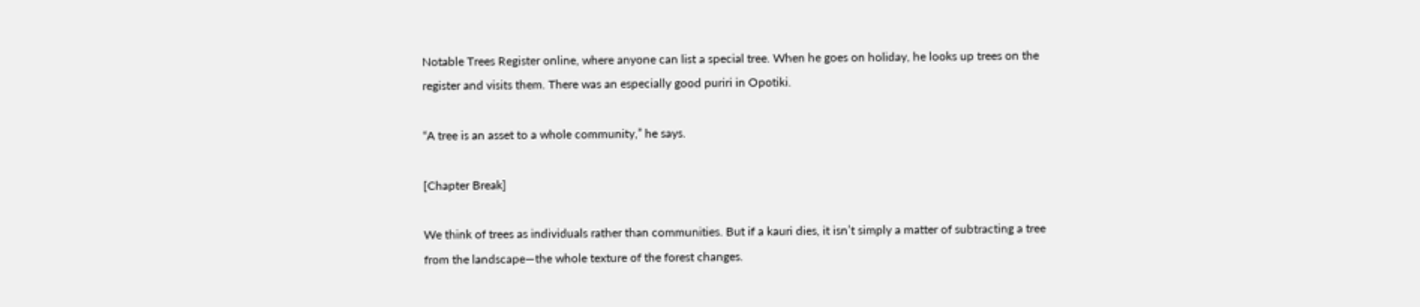Notable Trees Register online, where anyone can list a special tree. When he goes on holiday, he looks up trees on the register and visits them. There was an especially good puriri in Opotiki.

“A tree is an asset to a whole community,” he says.

[Chapter Break]

We think of trees as individuals rather than communities. But if a kauri dies, it isn’t simply a matter of subtracting a tree from the landscape—the whole texture of the forest changes.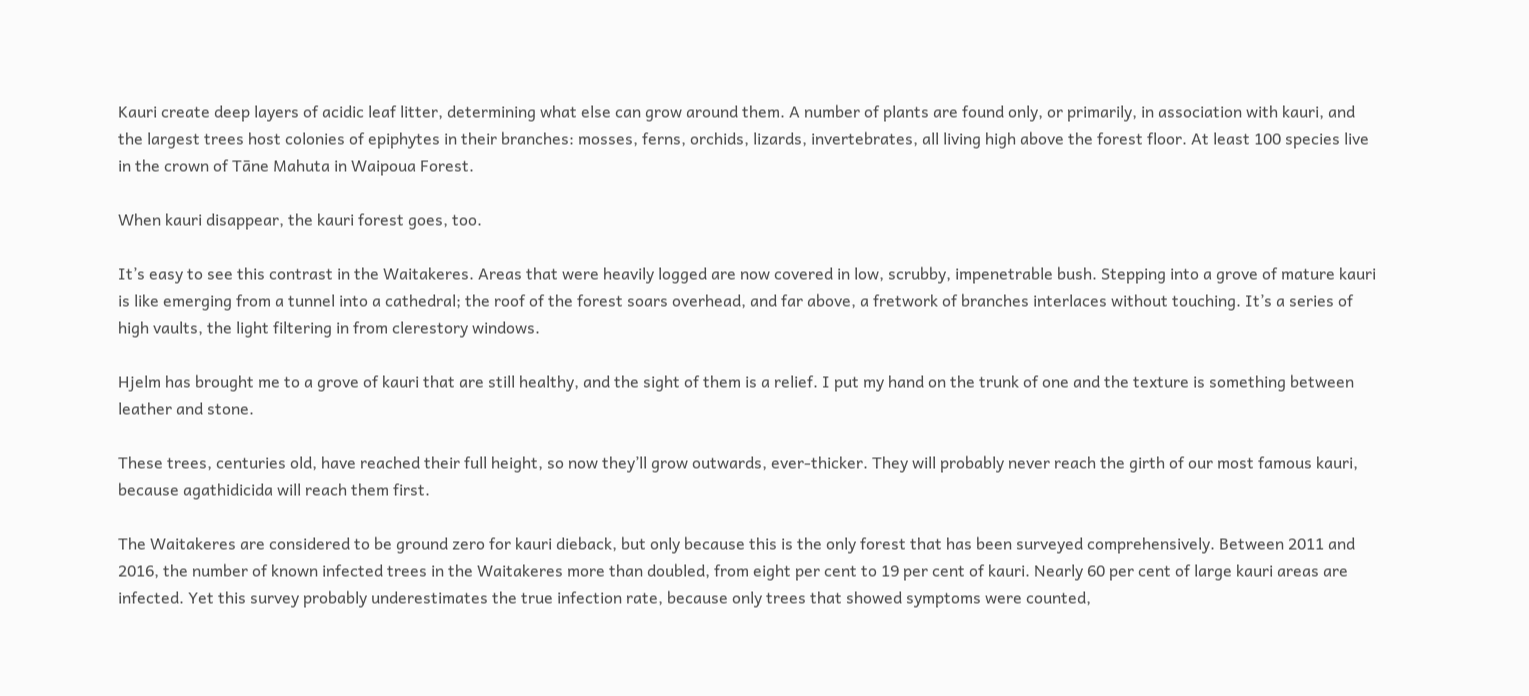Kauri create deep layers of acidic leaf litter, determining what else can grow around them. A number of plants are found only, or primarily, in association with kauri, and the largest trees host colonies of epiphytes in their branches: mosses, ferns, orchids, lizards, invertebrates, all living high above the forest floor. At least 100 species live in the crown of Tāne Mahuta in Waipoua Forest.

When kauri disappear, the kauri forest goes, too.

It’s easy to see this contrast in the Waitakeres. Areas that were heavily logged are now covered in low, scrubby, impenetrable bush. Stepping into a grove of mature kauri is like emerging from a tunnel into a cathedral; the roof of the forest soars overhead, and far above, a fretwork of branches interlaces without touching. It’s a series of high vaults, the light filtering in from clerestory windows.

Hjelm has brought me to a grove of kauri that are still healthy, and the sight of them is a relief. I put my hand on the trunk of one and the texture is something between leather and stone.

These trees, centuries old, have reached their full height, so now they’ll grow outwards, ever-thicker. They will probably never reach the girth of our most famous kauri, because agathidicida will reach them first.

The Waitakeres are considered to be ground zero for kauri dieback, but only because this is the only forest that has been surveyed comprehensively. Between 2011 and 2016, the number of known infected trees in the Waitakeres more than doubled, from eight per cent to 19 per cent of kauri. Nearly 60 per cent of large kauri areas are infected. Yet this survey probably underestimates the true infection rate, because only trees that showed symptoms were counted,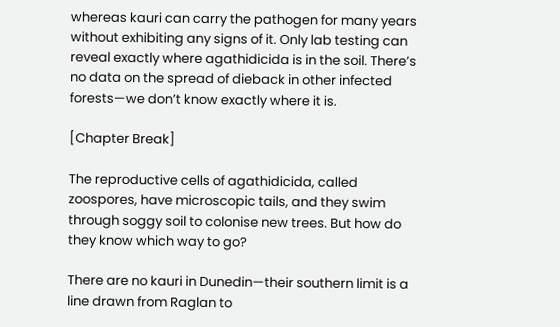whereas kauri can carry the pathogen for many years without exhibiting any signs of it. Only lab testing can reveal exactly where agathidicida is in the soil. There’s no data on the spread of dieback in other infected forests—we don’t know exactly where it is.

[Chapter Break]

The reproductive cells of agathidicida, called zoospores, have microscopic tails, and they swim through soggy soil to colonise new trees. But how do they know which way to go?

There are no kauri in Dunedin—their southern limit is a line drawn from Raglan to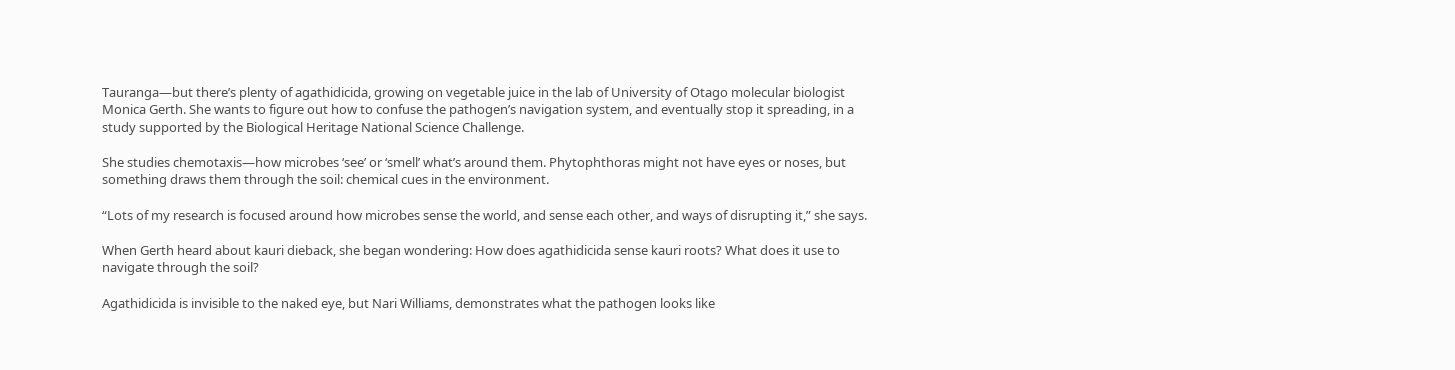Tauranga—but there’s plenty of agathidicida, growing on vegetable juice in the lab of University of Otago molecular biologist Monica Gerth. She wants to figure out how to confuse the pathogen’s navigation system, and eventually stop it spreading, in a study supported by the Biological Heritage National Science Challenge.

She studies chemotaxis—how microbes ‘see’ or ‘smell’ what’s around them. Phytophthoras might not have eyes or noses, but something draws them through the soil: chemical cues in the environment.

“Lots of my research is focused around how microbes sense the world, and sense each other, and ways of disrupting it,” she says.

When Gerth heard about kauri dieback, she began wondering: How does agathidicida sense kauri roots? What does it use to navigate through the soil?

Agathidicida is invisible to the naked eye, but Nari Williams, demonstrates what the pathogen looks like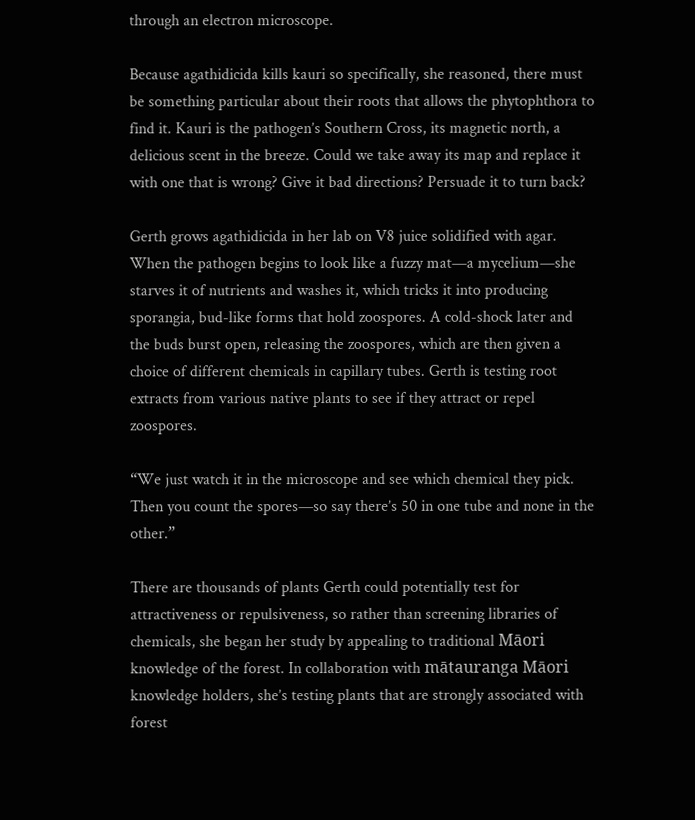through an electron microscope.

Because agathidicida kills kauri so specifically, she reasoned, there must be something particular about their roots that allows the phytophthora to find it. Kauri is the pathogen’s Southern Cross, its magnetic north, a delicious scent in the breeze. Could we take away its map and replace it with one that is wrong? Give it bad directions? Persuade it to turn back?

Gerth grows agathidicida in her lab on V8 juice solidified with agar. When the pathogen begins to look like a fuzzy mat—a mycelium—she starves it of nutrients and washes it, which tricks it into producing sporangia, bud-like forms that hold zoospores. A cold-shock later and the buds burst open, releasing the zoospores, which are then given a choice of different chemicals in capillary tubes. Gerth is testing root extracts from various native plants to see if they attract or repel zoospores.

“We just watch it in the microscope and see which chemical they pick. Then you count the spores—so say there’s 50 in one tube and none in the other.”

There are thousands of plants Gerth could potentially test for attractiveness or repulsiveness, so rather than screening libraries of chemicals, she began her study by appealing to traditional Māori knowledge of the forest. In collaboration with mātauranga Māori knowledge holders, she’s testing plants that are strongly associated with forest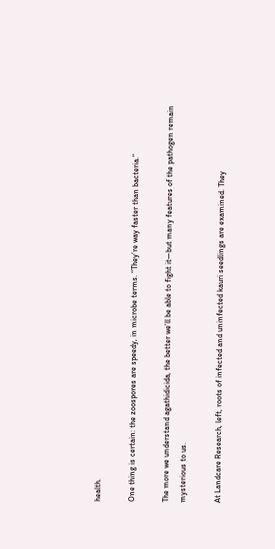health.

One thing is certain: the zoospores are speedy, in microbe terms. “They’re way faster than bacteria.”

The more we understand agathidicida, the better we’ll be able to fight it—but many features of the pathogen remain mysterious to us.

At Landcare Research, left, roots of infected and uninfected kauri seedlings are examined. They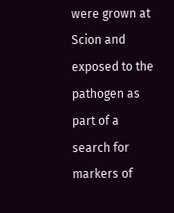were grown at Scion and exposed to the pathogen as part of a search for markers of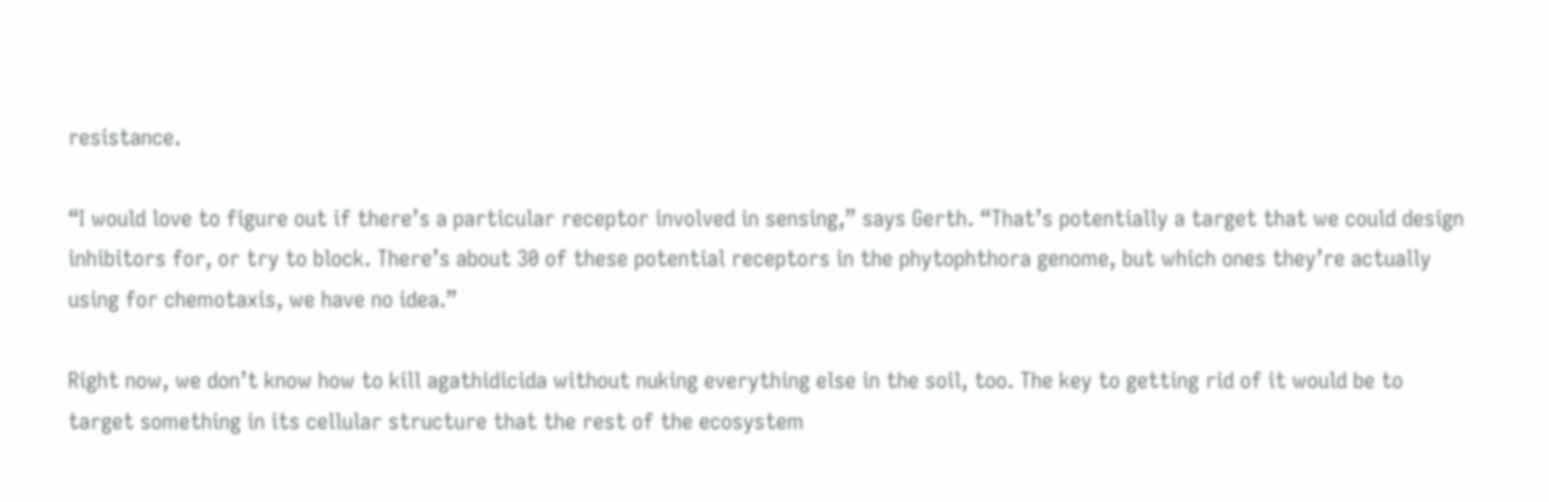resistance.

“I would love to figure out if there’s a particular receptor involved in sensing,” says Gerth. “That’s potentially a target that we could design inhibitors for, or try to block. There’s about 30 of these potential receptors in the phytophthora genome, but which ones they’re actually using for chemotaxis, we have no idea.”

Right now, we don’t know how to kill agathidicida without nuking everything else in the soil, too. The key to getting rid of it would be to target something in its cellular structure that the rest of the ecosystem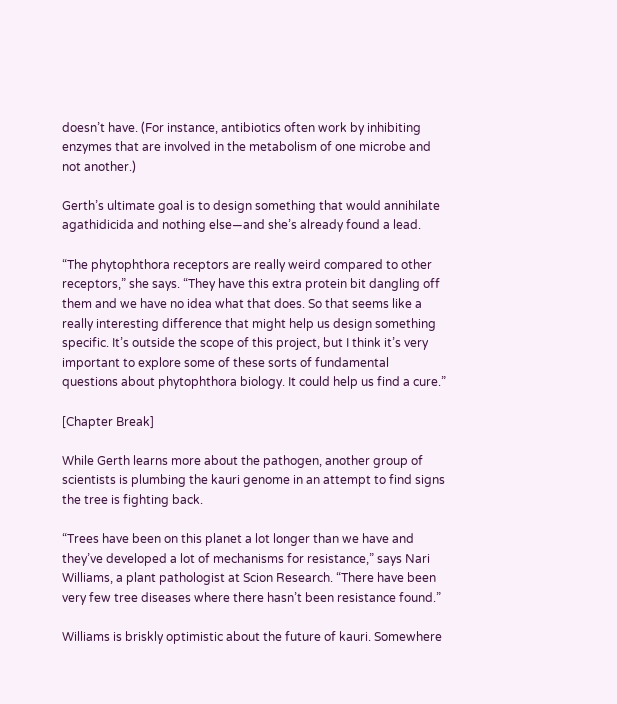doesn’t have. (For instance, antibiotics often work by inhibiting enzymes that are involved in the metabolism of one microbe and not another.)

Gerth’s ultimate goal is to design something that would annihilate agathidicida and nothing else—and she’s already found a lead.

“The phytophthora receptors are really weird compared to other receptors,” she says. “They have this extra protein bit dangling off them and we have no idea what that does. So that seems like a really interesting difference that might help us design something specific. It’s outside the scope of this project, but I think it’s very important to explore some of these sorts of fundamental questions about phytophthora biology. It could help us find a cure.”

[Chapter Break]

While Gerth learns more about the pathogen, another group of scientists is plumbing the kauri genome in an attempt to find signs the tree is fighting back.

“Trees have been on this planet a lot longer than we have and they’ve developed a lot of mechanisms for resistance,” says Nari Williams, a plant pathologist at Scion Research. “There have been very few tree diseases where there hasn’t been resistance found.”

Williams is briskly optimistic about the future of kauri. Somewhere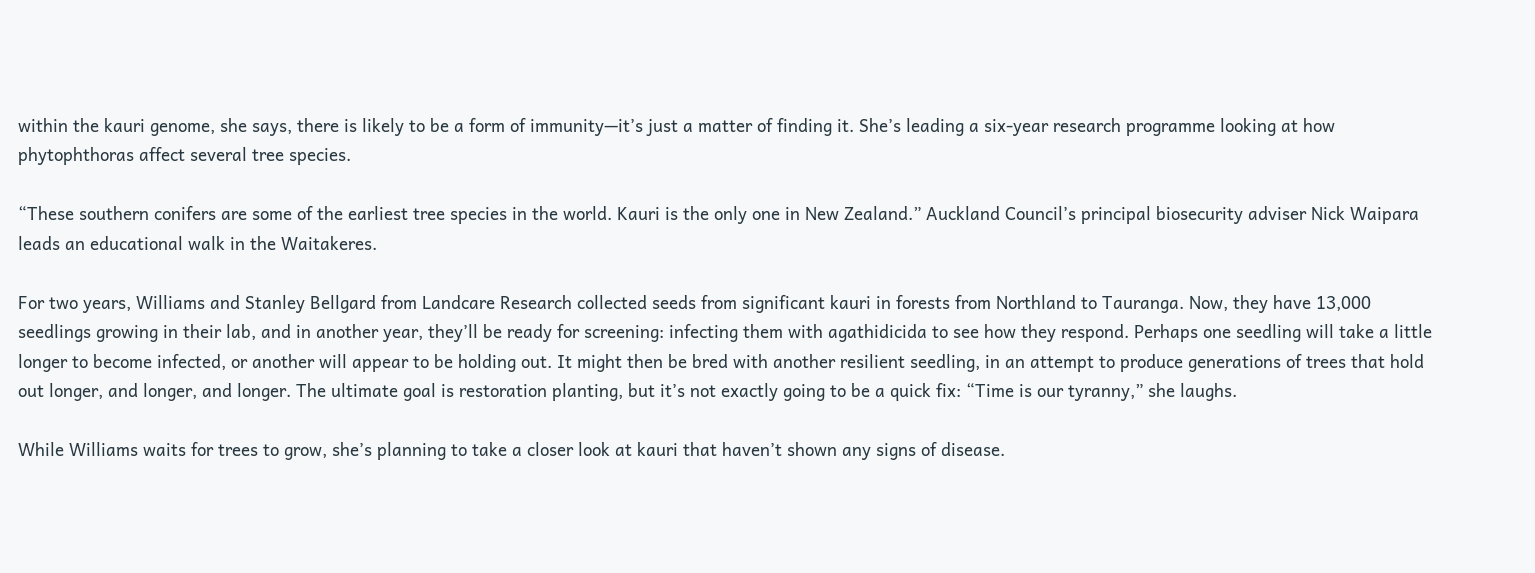within the kauri genome, she says, there is likely to be a form of immunity—it’s just a matter of finding it. She’s leading a six-year research programme looking at how phytophthoras affect several tree species.

“These southern conifers are some of the earliest tree species in the world. Kauri is the only one in New Zealand.” Auckland Council’s principal biosecurity adviser Nick Waipara leads an educational walk in the Waitakeres.

For two years, Williams and Stanley Bellgard from Landcare Research collected seeds from significant kauri in forests from Northland to Tauranga. Now, they have 13,000 seedlings growing in their lab, and in another year, they’ll be ready for screening: infecting them with agathidicida to see how they respond. Perhaps one seedling will take a little longer to become infected, or another will appear to be holding out. It might then be bred with another resilient seedling, in an attempt to produce generations of trees that hold out longer, and longer, and longer. The ultimate goal is restoration planting, but it’s not exactly going to be a quick fix: “Time is our tyranny,” she laughs.

While Williams waits for trees to grow, she’s planning to take a closer look at kauri that haven’t shown any signs of disease.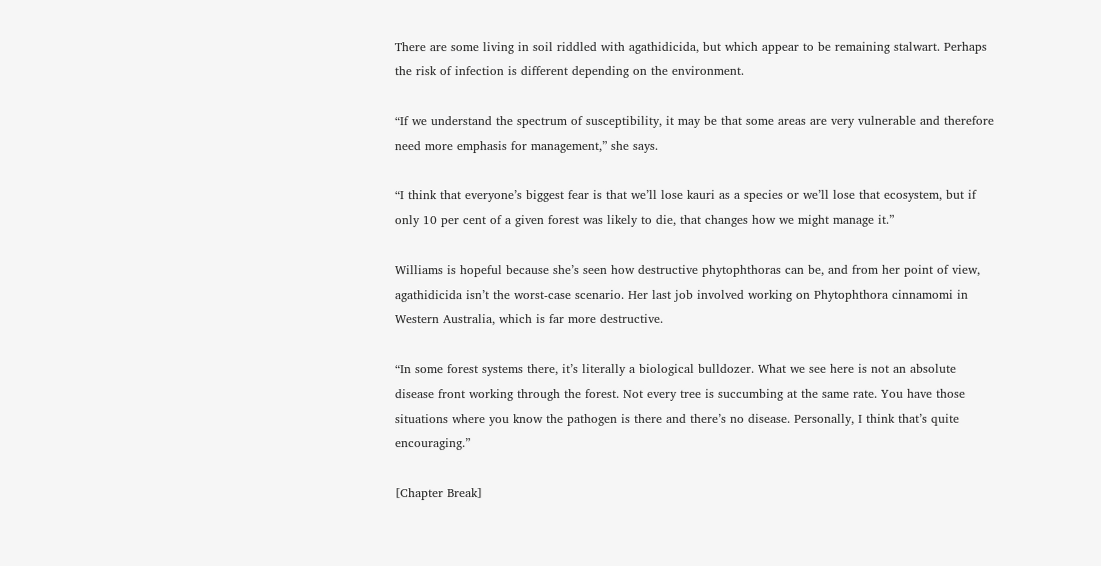There are some living in soil riddled with agathidicida, but which appear to be remaining stalwart. Perhaps the risk of infection is different depending on the environment.

“If we understand the spectrum of susceptibility, it may be that some areas are very vulnerable and therefore need more emphasis for management,” she says.

“I think that everyone’s biggest fear is that we’ll lose kauri as a species or we’ll lose that ecosystem, but if only 10 per cent of a given forest was likely to die, that changes how we might manage it.”

Williams is hopeful because she’s seen how destructive phytophthoras can be, and from her point of view, agathidicida isn’t the worst-case scenario. Her last job involved working on Phytophthora cinnamomi in Western Australia, which is far more destructive.

“In some forest systems there, it’s literally a biological bulldozer. What we see here is not an absolute disease front working through the forest. Not every tree is succumbing at the same rate. You have those situations where you know the pathogen is there and there’s no disease. Personally, I think that’s quite encouraging.”

[Chapter Break]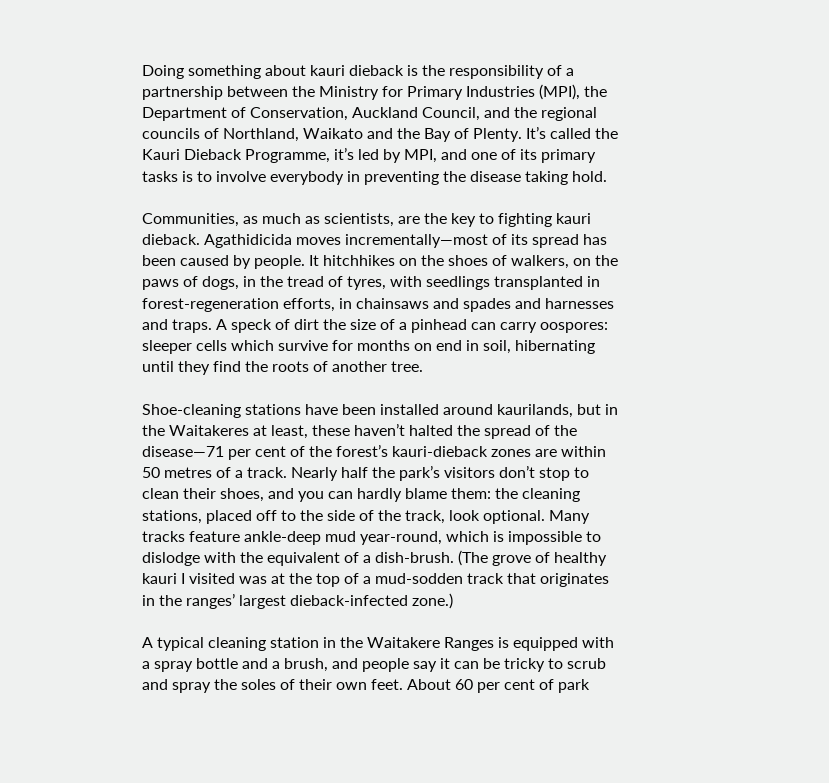Doing something about kauri dieback is the responsibility of a partnership between the Ministry for Primary Industries (MPI), the Department of Conservation, Auckland Council, and the regional councils of Northland, Waikato and the Bay of Plenty. It’s called the Kauri Dieback Programme, it’s led by MPI, and one of its primary tasks is to involve everybody in preventing the disease taking hold.

Communities, as much as scientists, are the key to fighting kauri dieback. Agathidicida moves incrementally—most of its spread has been caused by people. It hitchhikes on the shoes of walkers, on the paws of dogs, in the tread of tyres, with seedlings transplanted in forest-regeneration efforts, in chainsaws and spades and harnesses and traps. A speck of dirt the size of a pinhead can carry oospores: sleeper cells which survive for months on end in soil, hibernating until they find the roots of another tree.

Shoe-cleaning stations have been installed around kaurilands, but in the Waitakeres at least, these haven’t halted the spread of the disease—71 per cent of the forest’s kauri-dieback zones are within 50 metres of a track. Nearly half the park’s visitors don’t stop to clean their shoes, and you can hardly blame them: the cleaning stations, placed off to the side of the track, look optional. Many tracks feature ankle-deep mud year-round, which is impossible to dislodge with the equivalent of a dish-brush. (The grove of healthy kauri I visited was at the top of a mud-sodden track that originates in the ranges’ largest dieback-infected zone.)

A typical cleaning station in the Waitakere Ranges is equipped with a spray bottle and a brush, and people say it can be tricky to scrub and spray the soles of their own feet. About 60 per cent of park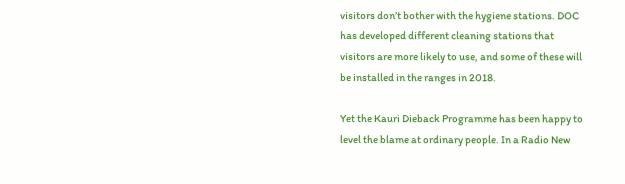visitors don’t bother with the hygiene stations. DOC has developed different cleaning stations that visitors are more likely to use, and some of these will be installed in the ranges in 2018.

Yet the Kauri Dieback Programme has been happy to level the blame at ordinary people. In a Radio New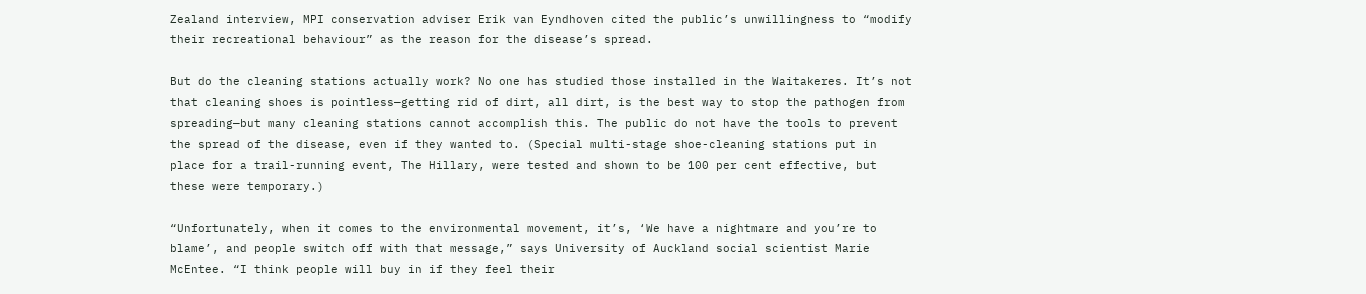Zealand interview, MPI conservation adviser Erik van Eyndhoven cited the public’s unwillingness to “modify their recreational behaviour” as the reason for the disease’s spread.

But do the cleaning stations actually work? No one has studied those installed in the Waitakeres. It’s not that cleaning shoes is pointless—getting rid of dirt, all dirt, is the best way to stop the pathogen from spreading—but many cleaning stations cannot accomplish this. The public do not have the tools to prevent the spread of the disease, even if they wanted to. (Special multi-stage shoe-cleaning stations put in place for a trail-running event, The Hillary, were tested and shown to be 100 per cent effective, but these were temporary.)

“Unfortunately, when it comes to the environmental movement, it’s, ‘We have a nightmare and you’re to blame’, and people switch off with that message,” says University of Auckland social scientist Marie McEntee. “I think people will buy in if they feel their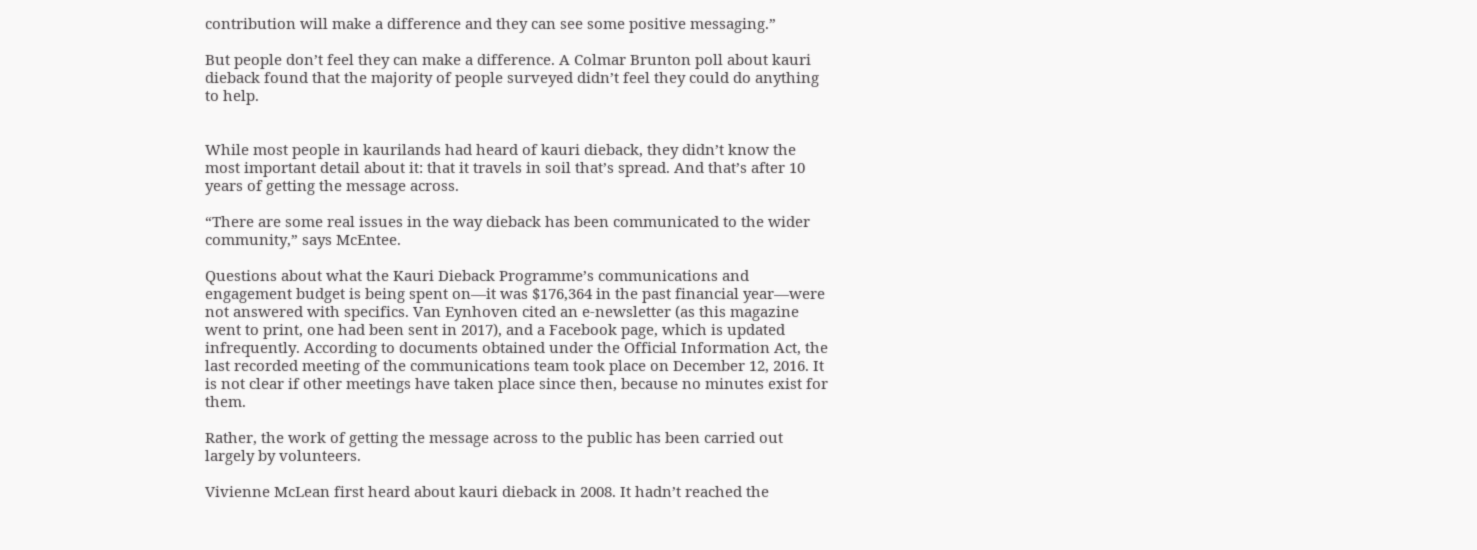contribution will make a difference and they can see some positive messaging.”

But people don’t feel they can make a difference. A Colmar Brunton poll about kauri dieback found that the majority of people surveyed didn’t feel they could do anything to help.


While most people in kaurilands had heard of kauri dieback, they didn’t know the most important detail about it: that it travels in soil that’s spread. And that’s after 10 years of getting the message across.

“There are some real issues in the way dieback has been communicated to the wider community,” says McEntee.

Questions about what the Kauri Dieback Programme’s communications and engagement budget is being spent on—it was $176,364 in the past financial year—were not answered with specifics. Van Eynhoven cited an e-newsletter (as this magazine went to print, one had been sent in 2017), and a Facebook page, which is updated infrequently. According to documents obtained under the Official Information Act, the last recorded meeting of the communications team took place on December 12, 2016. It is not clear if other meetings have taken place since then, because no minutes exist for them.

Rather, the work of getting the message across to the public has been carried out largely by volunteers.

Vivienne McLean first heard about kauri dieback in 2008. It hadn’t reached the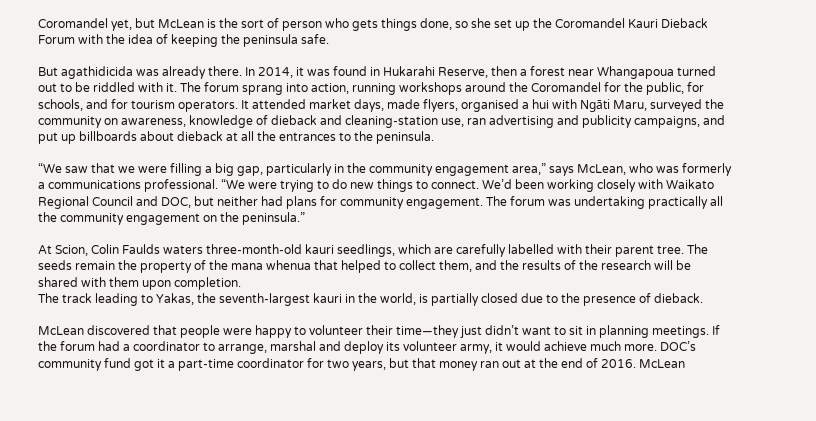Coromandel yet, but McLean is the sort of person who gets things done, so she set up the Coromandel Kauri Dieback Forum with the idea of keeping the peninsula safe.

But agathidicida was already there. In 2014, it was found in Hukarahi Reserve, then a forest near Whangapoua turned out to be riddled with it. The forum sprang into action, running workshops around the Coromandel for the public, for schools, and for tourism operators. It attended market days, made flyers, organised a hui with Ngāti Maru, surveyed the community on awareness, knowledge of dieback and cleaning-station use, ran advertising and publicity campaigns, and put up billboards about dieback at all the entrances to the peninsula.

“We saw that we were filling a big gap, particularly in the community engagement area,” says McLean, who was formerly a communications professional. “We were trying to do new things to connect. We’d been working closely with Waikato Regional Council and DOC, but neither had plans for community engagement. The forum was undertaking practically all the community engagement on the peninsula.”

At Scion, Colin Faulds waters three-month-old kauri seedlings, which are carefully labelled with their parent tree. The seeds remain the property of the mana whenua that helped to collect them, and the results of the research will be shared with them upon completion.
The track leading to Yakas, the seventh-largest kauri in the world, is partially closed due to the presence of dieback.

McLean discovered that people were happy to volunteer their time—they just didn’t want to sit in planning meetings. If the forum had a coordinator to arrange, marshal and deploy its volunteer army, it would achieve much more. DOC’s community fund got it a part-time coordinator for two years, but that money ran out at the end of 2016. McLean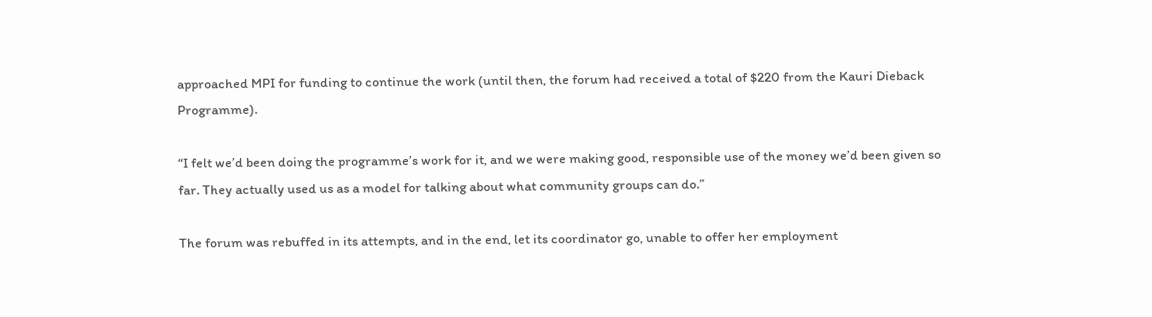approached MPI for funding to continue the work (until then, the forum had received a total of $220 from the Kauri Dieback Programme).

“I felt we’d been doing the programme’s work for it, and we were making good, responsible use of the money we’d been given so far. They actually used us as a model for talking about what community groups can do.”

The forum was rebuffed in its attempts, and in the end, let its coordinator go, unable to offer her employment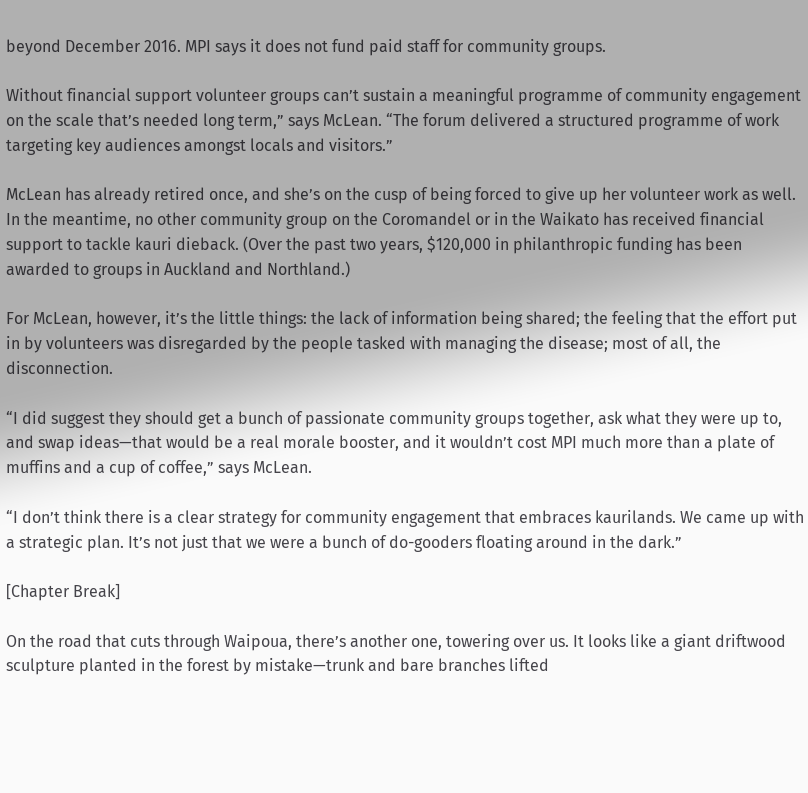beyond December 2016. MPI says it does not fund paid staff for community groups.

Without financial support volunteer groups can’t sustain a meaningful programme of community engagement on the scale that’s needed long term,” says McLean. “The forum delivered a structured programme of work targeting key audiences amongst locals and visitors.”

McLean has already retired once, and she’s on the cusp of being forced to give up her volunteer work as well. In the meantime, no other community group on the Coromandel or in the Waikato has received financial support to tackle kauri dieback. (Over the past two years, $120,000 in philanthropic funding has been awarded to groups in Auckland and Northland.)

For McLean, however, it’s the little things: the lack of information being shared; the feeling that the effort put in by volunteers was disregarded by the people tasked with managing the disease; most of all, the disconnection.

“I did suggest they should get a bunch of passionate community groups together, ask what they were up to, and swap ideas—that would be a real morale booster, and it wouldn’t cost MPI much more than a plate of muffins and a cup of coffee,” says McLean.

“I don’t think there is a clear strategy for community engagement that embraces kaurilands. We came up with a strategic plan. It’s not just that we were a bunch of do-gooders floating around in the dark.”

[Chapter Break]

On the road that cuts through Waipoua, there’s another one, towering over us. It looks like a giant driftwood sculpture planted in the forest by mistake—trunk and bare branches lifted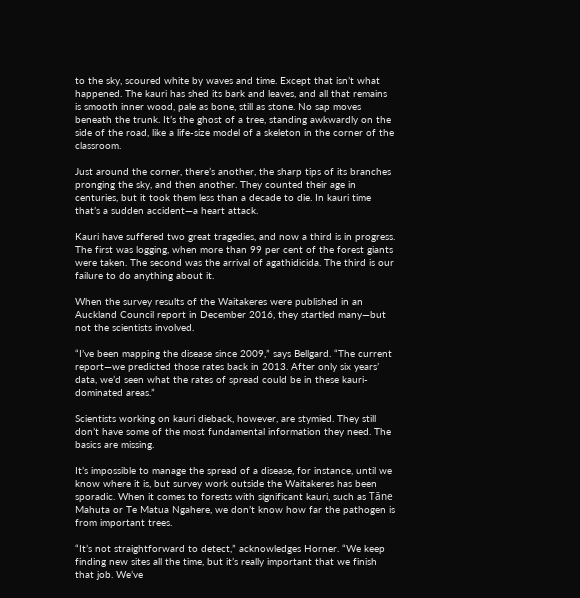to the sky, scoured white by waves and time. Except that isn’t what happened. The kauri has shed its bark and leaves, and all that remains is smooth inner wood, pale as bone, still as stone. No sap moves beneath the trunk. It’s the ghost of a tree, standing awkwardly on the side of the road, like a life-size model of a skeleton in the corner of the classroom.

Just around the corner, there’s another, the sharp tips of its branches pronging the sky, and then another. They counted their age in centuries, but it took them less than a decade to die. In kauri time that’s a sudden accident—a heart attack.

Kauri have suffered two great tragedies, and now a third is in progress. The first was logging, when more than 99 per cent of the forest giants were taken. The second was the arrival of agathidicida. The third is our failure to do anything about it.

When the survey results of the Waitakeres were published in an Auckland Council report in December 2016, they startled many—but not the scientists involved.

“I’ve been mapping the disease since 2009,” says Bellgard. “The current report—we predicted those rates back in 2013. After only six years’ data, we’d seen what the rates of spread could be in these kauri-dominated areas.”

Scientists working on kauri dieback, however, are stymied. They still don’t have some of the most fundamental information they need. The basics are missing.

It’s impossible to manage the spread of a disease, for instance, until we know where it is, but survey work outside the Waitakeres has been sporadic. When it comes to forests with significant kauri, such as Tāne Mahuta or Te Matua Ngahere, we don’t know how far the pathogen is from important trees.

“It’s not straightforward to detect,” acknowledges Horner. “We keep finding new sites all the time, but it’s really important that we finish that job. We’ve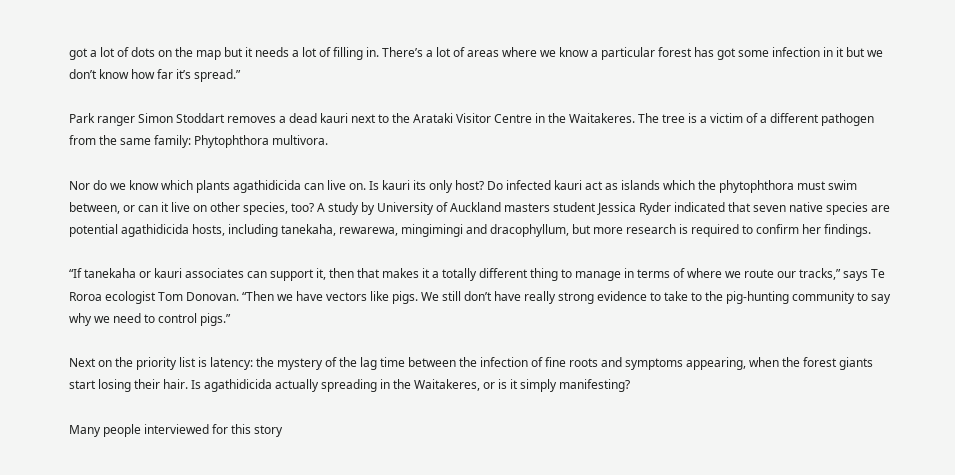got a lot of dots on the map but it needs a lot of filling in. There’s a lot of areas where we know a particular forest has got some infection in it but we don’t know how far it’s spread.”

Park ranger Simon Stoddart removes a dead kauri next to the Arataki Visitor Centre in the Waitakeres. The tree is a victim of a different pathogen from the same family: Phytophthora multivora.

Nor do we know which plants agathidicida can live on. Is kauri its only host? Do infected kauri act as islands which the phytophthora must swim between, or can it live on other species, too? A study by University of Auckland masters student Jessica Ryder indicated that seven native species are potential agathidicida hosts, including tanekaha, rewarewa, mingimingi and dracophyllum, but more research is required to confirm her findings.

“If tanekaha or kauri associates can support it, then that makes it a totally different thing to manage in terms of where we route our tracks,” says Te Roroa ecologist Tom Donovan. “Then we have vectors like pigs. We still don’t have really strong evidence to take to the pig-hunting community to say why we need to control pigs.”

Next on the priority list is latency: the mystery of the lag time between the infection of fine roots and symptoms appearing, when the forest giants start losing their hair. Is agathidicida actually spreading in the Waitakeres, or is it simply manifesting?

Many people interviewed for this story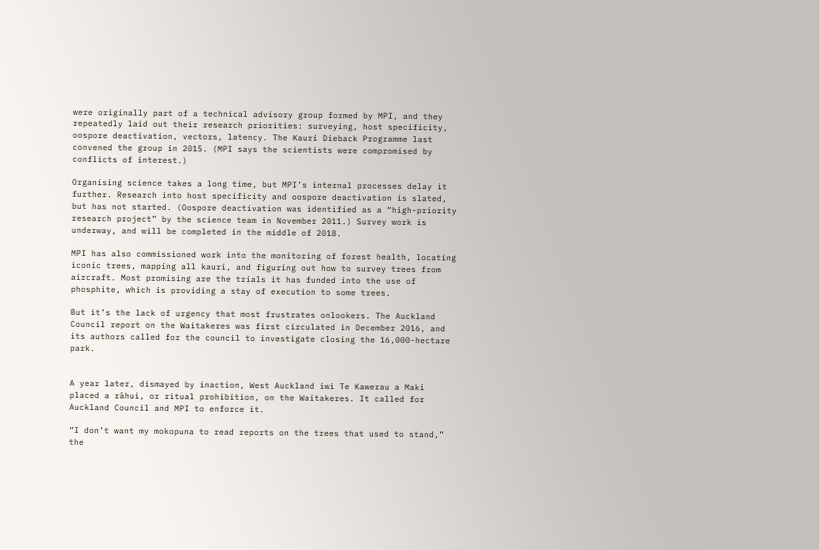were originally part of a technical advisory group formed by MPI, and they repeatedly laid out their research priorities: surveying, host specificity, oospore deactivation, vectors, latency. The Kauri Dieback Programme last convened the group in 2015. (MPI says the scientists were compromised by conflicts of interest.)

Organising science takes a long time, but MPI’s internal processes delay it further. Research into host specificity and oospore deactivation is slated, but has not started. (Oospore deactivation was identified as a “high-priority research project” by the science team in November 2011.) Survey work is underway, and will be completed in the middle of 2018.

MPI has also commissioned work into the monitoring of forest health, locating iconic trees, mapping all kauri, and figuring out how to survey trees from aircraft. Most promising are the trials it has funded into the use of phosphite, which is providing a stay of execution to some trees.

But it’s the lack of urgency that most frustrates onlookers. The Auckland Council report on the Waitakeres was first circulated in December 2016, and its authors called for the council to investigate closing the 16,000-hectare park.


A year later, dismayed by inaction, West Auckland iwi Te Kawerau a Maki placed a rāhui, or ritual prohibition, on the Waitakeres. It called for Auckland Council and MPI to enforce it.

“I don’t want my mokopuna to read reports on the trees that used to stand,” the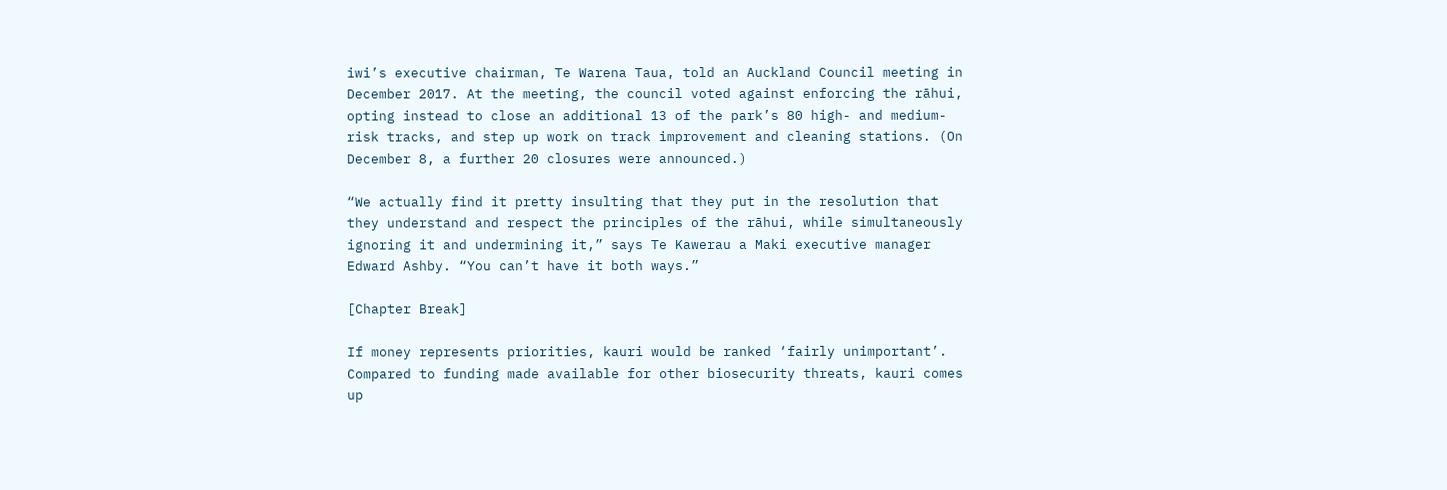iwi’s executive chairman, Te Warena Taua, told an Auckland Council meeting in December 2017. At the meeting, the council voted against enforcing the rāhui, opting instead to close an additional 13 of the park’s 80 high- and medium-risk tracks, and step up work on track improvement and cleaning stations. (On December 8, a further 20 closures were announced.)

“We actually find it pretty insulting that they put in the resolution that they understand and respect the principles of the rāhui, while simultaneously ignoring it and undermining it,” says Te Kawerau a Maki executive manager Edward Ashby. “You can’t have it both ways.”

[Chapter Break]

If money represents priorities, kauri would be ranked ‘fairly unimportant’. Compared to funding made available for other biosecurity threats, kauri comes up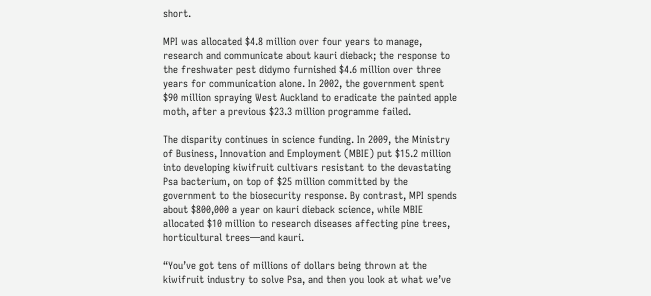short.

MPI was allocated $4.8 million over four years to manage, research and communicate about kauri dieback; the response to the freshwater pest didymo furnished $4.6 million over three years for communication alone. In 2002, the government spent $90 million spraying West Auckland to eradicate the painted apple moth, after a previous $23.3 million programme failed.

The disparity continues in science funding. In 2009, the Ministry of Business, Innovation and Employment (MBIE) put $15.2 million into developing kiwifruit cultivars resistant to the devastating Psa bacterium, on top of $25 million committed by the government to the biosecurity response. By contrast, MPI spends about $800,000 a year on kauri dieback science, while MBIE allocated $10 million to research diseases affecting pine trees, horticultural trees—and kauri.

“You’ve got tens of millions of dollars being thrown at the kiwifruit industry to solve Psa, and then you look at what we’ve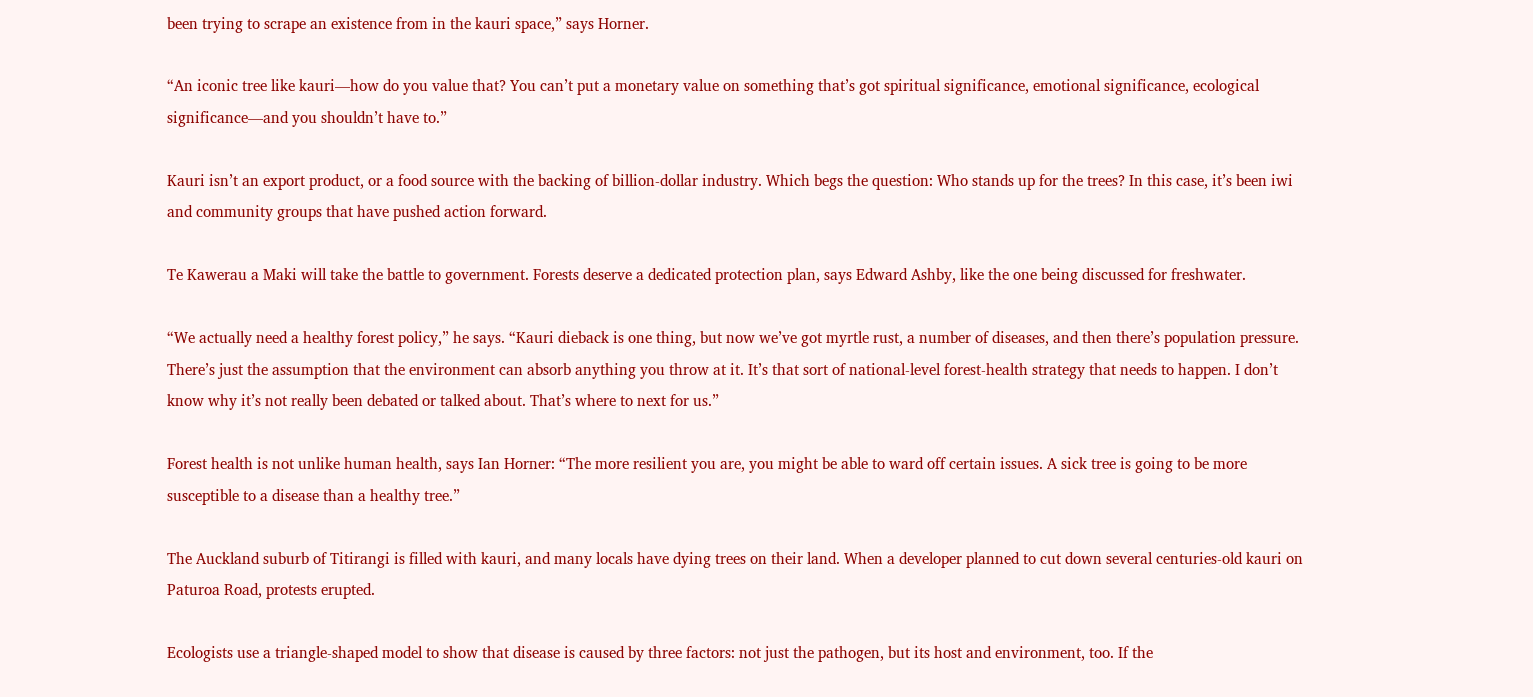been trying to scrape an existence from in the kauri space,” says Horner.

“An iconic tree like kauri—how do you value that? You can’t put a monetary value on something that’s got spiritual significance, emotional significance, ecological significance—and you shouldn’t have to.”

Kauri isn’t an export product, or a food source with the backing of billion-dollar industry. Which begs the question: Who stands up for the trees? In this case, it’s been iwi and community groups that have pushed action forward.

Te Kawerau a Maki will take the battle to government. Forests deserve a dedicated protection plan, says Edward Ashby, like the one being discussed for freshwater.

“We actually need a healthy forest policy,” he says. “Kauri dieback is one thing, but now we’ve got myrtle rust, a number of diseases, and then there’s population pressure. There’s just the assumption that the environment can absorb anything you throw at it. It’s that sort of national-level forest-health strategy that needs to happen. I don’t know why it’s not really been debated or talked about. That’s where to next for us.”

Forest health is not unlike human health, says Ian Horner: “The more resilient you are, you might be able to ward off certain issues. A sick tree is going to be more susceptible to a disease than a healthy tree.”

The Auckland suburb of Titirangi is filled with kauri, and many locals have dying trees on their land. When a developer planned to cut down several centuries-old kauri on Paturoa Road, protests erupted.

Ecologists use a triangle-shaped model to show that disease is caused by three factors: not just the pathogen, but its host and environment, too. If the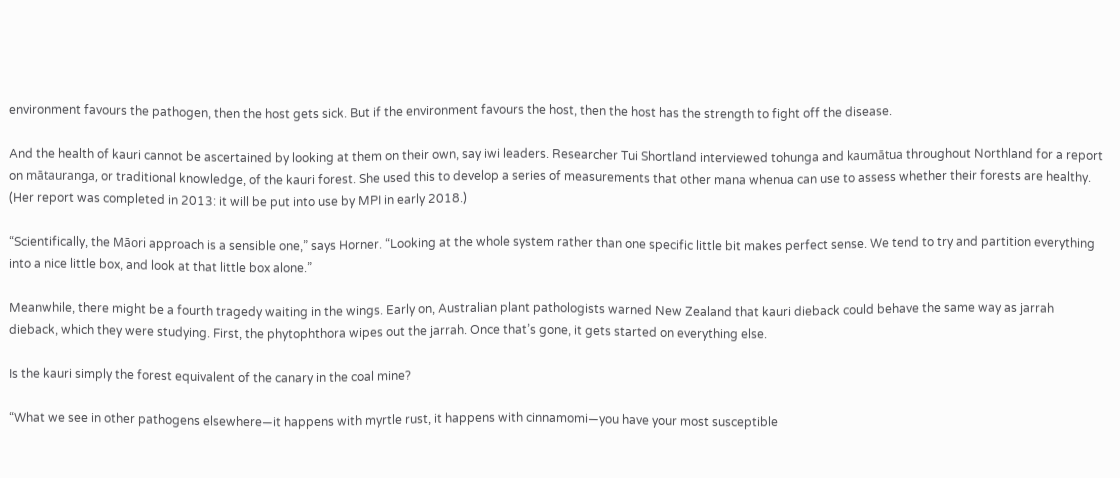environment favours the pathogen, then the host gets sick. But if the environment favours the host, then the host has the strength to fight off the disease.

And the health of kauri cannot be ascertained by looking at them on their own, say iwi leaders. Researcher Tui Shortland interviewed tohunga and kaumātua throughout Northland for a report on mātauranga, or traditional knowledge, of the kauri forest. She used this to develop a series of measurements that other mana whenua can use to assess whether their forests are healthy. (Her report was completed in 2013: it will be put into use by MPI in early 2018.)

“Scientifically, the Māori approach is a sensible one,” says Horner. “Looking at the whole system rather than one specific little bit makes perfect sense. We tend to try and partition everything into a nice little box, and look at that little box alone.”

Meanwhile, there might be a fourth tragedy waiting in the wings. Early on, Australian plant pathologists warned New Zealand that kauri dieback could behave the same way as jarrah dieback, which they were studying. First, the phytophthora wipes out the jarrah. Once that’s gone, it gets started on everything else.

Is the kauri simply the forest equivalent of the canary in the coal mine?

“What we see in other pathogens elsewhere—it happens with myrtle rust, it happens with cinnamomi—you have your most susceptible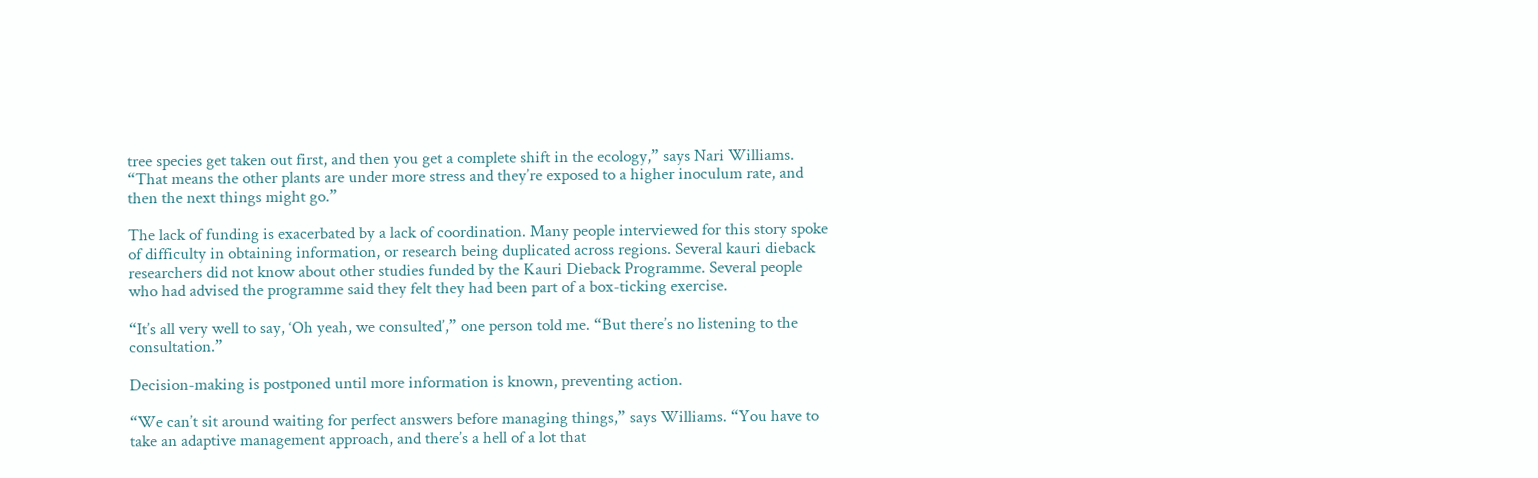tree species get taken out first, and then you get a complete shift in the ecology,” says Nari Williams. “That means the other plants are under more stress and they’re exposed to a higher inoculum rate, and then the next things might go.”

The lack of funding is exacerbated by a lack of coordination. Many people interviewed for this story spoke of difficulty in obtaining information, or research being duplicated across regions. Several kauri dieback researchers did not know about other studies funded by the Kauri Dieback Programme. Several people who had advised the programme said they felt they had been part of a box-ticking exercise.

“It’s all very well to say, ‘Oh yeah, we consulted’,” one person told me. “But there’s no listening to the consultation.”

Decision-making is postponed until more information is known, preventing action.

“We can’t sit around waiting for perfect answers before managing things,” says Williams. “You have to take an adaptive management approach, and there’s a hell of a lot that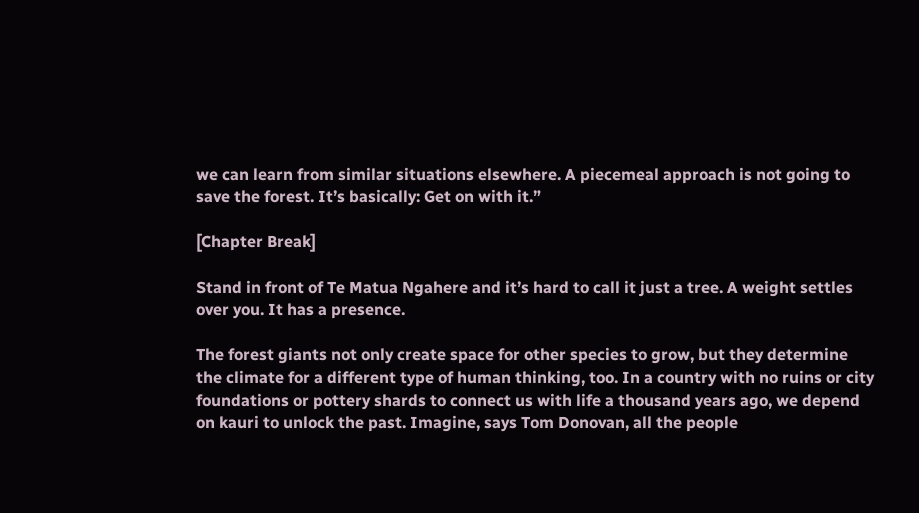we can learn from similar situations elsewhere. A piecemeal approach is not going to save the forest. It’s basically: Get on with it.”

[Chapter Break]

Stand in front of Te Matua Ngahere and it’s hard to call it just a tree. A weight settles over you. It has a presence.

The forest giants not only create space for other species to grow, but they determine the climate for a different type of human thinking, too. In a country with no ruins or city foundations or pottery shards to connect us with life a thousand years ago, we depend on kauri to unlock the past. Imagine, says Tom Donovan, all the people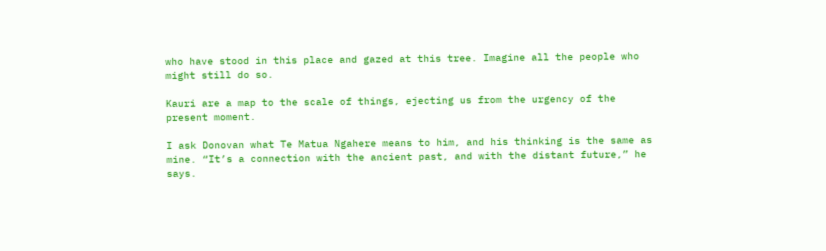who have stood in this place and gazed at this tree. Imagine all the people who might still do so.

Kauri are a map to the scale of things, ejecting us from the urgency of the present moment.

I ask Donovan what Te Matua Ngahere means to him, and his thinking is the same as mine. “It’s a connection with the ancient past, and with the distant future,” he says.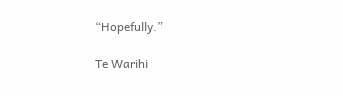“Hopefully.”

Te Warihi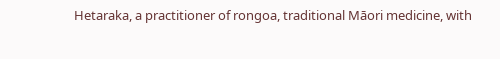Hetaraka, a practitioner of rongoa, traditional Māori medicine, with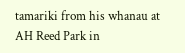tamariki from his whanau at AH Reed Park in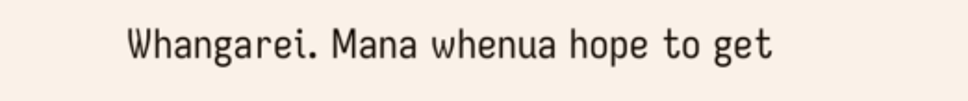Whangarei. Mana whenua hope to get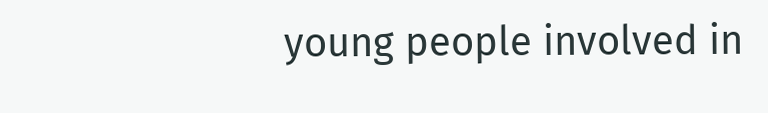young people involved in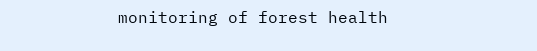monitoring of forest health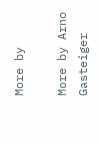More by

More by Arno Gasteiger